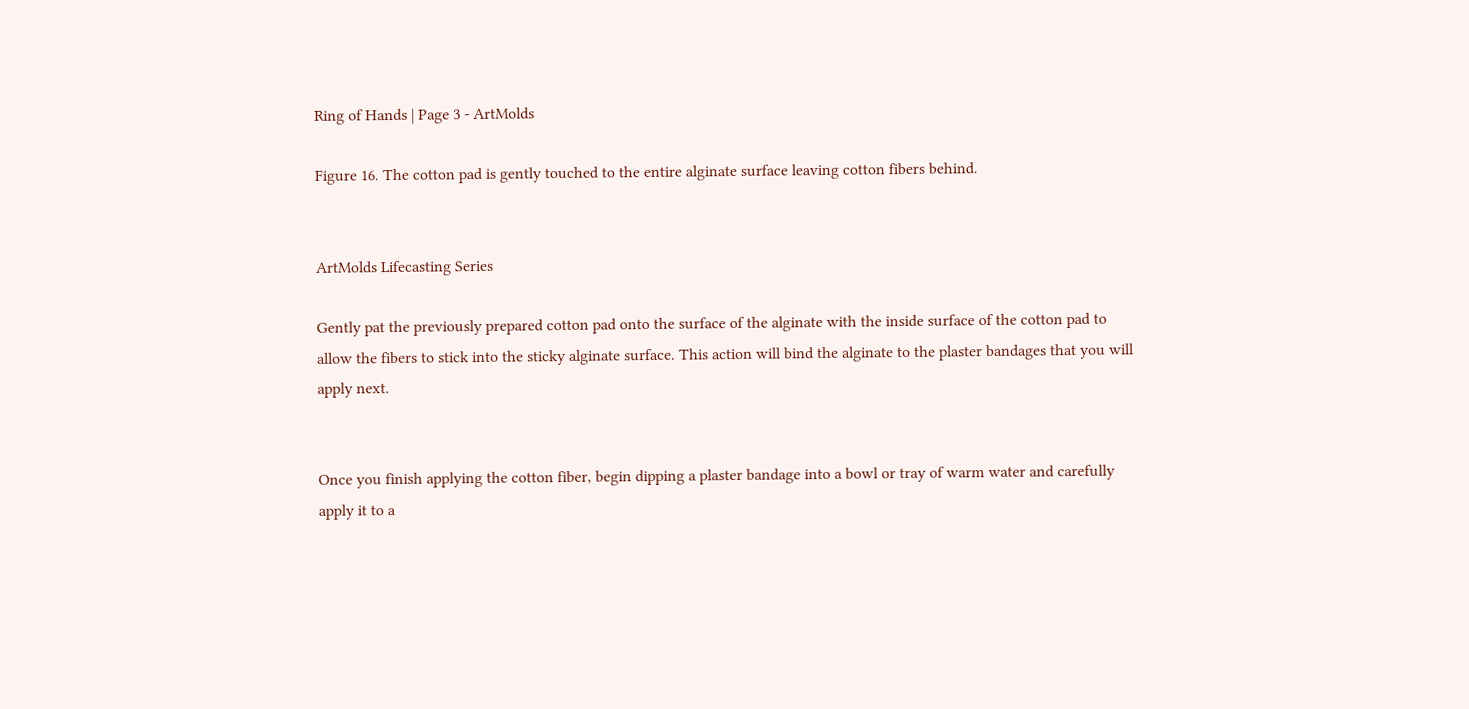Ring of Hands | Page 3 - ArtMolds

Figure 16. The cotton pad is gently touched to the entire alginate surface leaving cotton fibers behind.


ArtMolds Lifecasting Series

Gently pat the previously prepared cotton pad onto the surface of the alginate with the inside surface of the cotton pad to allow the fibers to stick into the sticky alginate surface. This action will bind the alginate to the plaster bandages that you will apply next.


Once you finish applying the cotton fiber, begin dipping a plaster bandage into a bowl or tray of warm water and carefully apply it to a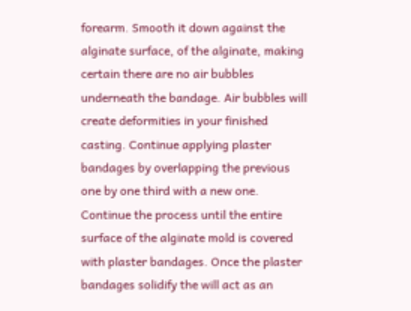forearm. Smooth it down against the alginate surface, of the alginate, making certain there are no air bubbles underneath the bandage. Air bubbles will create deformities in your finished casting. Continue applying plaster bandages by overlapping the previous one by one third with a new one. Continue the process until the entire surface of the alginate mold is covered with plaster bandages. Once the plaster bandages solidify the will act as an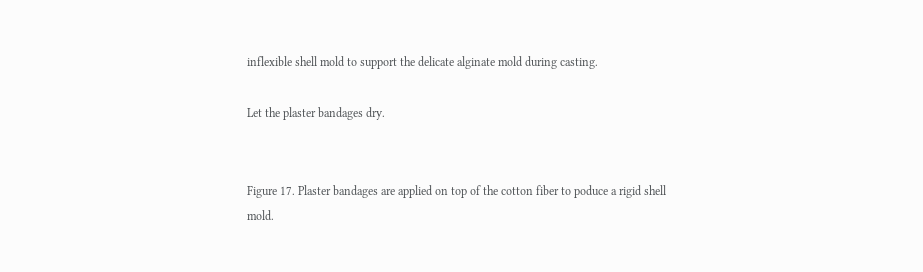inflexible shell mold to support the delicate alginate mold during casting.

Let the plaster bandages dry.


Figure 17. Plaster bandages are applied on top of the cotton fiber to poduce a rigid shell mold.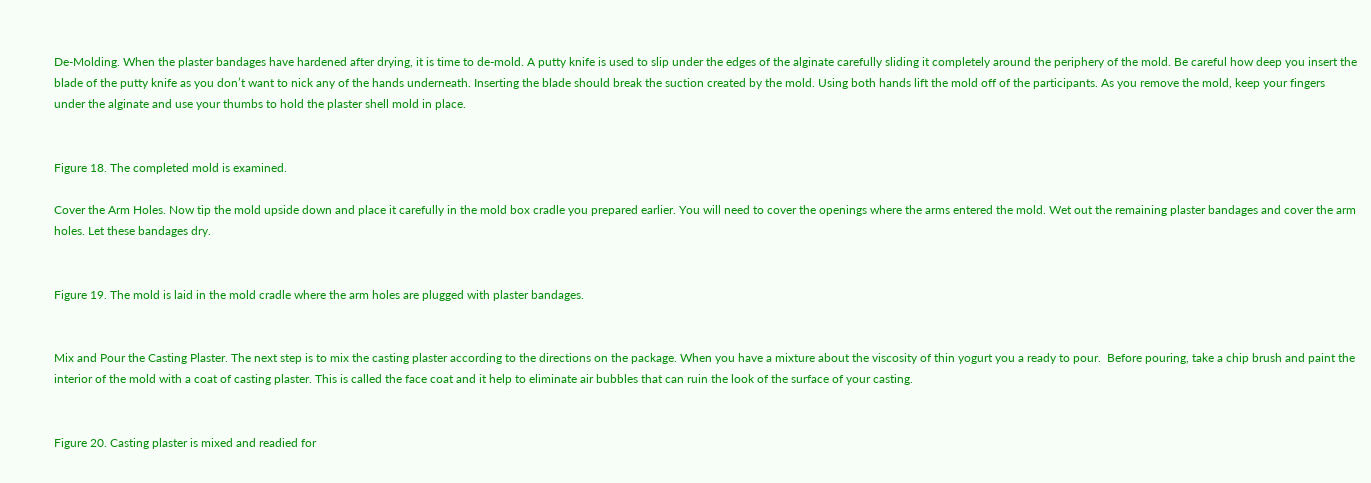De-Molding. When the plaster bandages have hardened after drying, it is time to de-mold. A putty knife is used to slip under the edges of the alginate carefully sliding it completely around the periphery of the mold. Be careful how deep you insert the blade of the putty knife as you don’t want to nick any of the hands underneath. Inserting the blade should break the suction created by the mold. Using both hands lift the mold off of the participants. As you remove the mold, keep your fingers under the alginate and use your thumbs to hold the plaster shell mold in place.


Figure 18. The completed mold is examined.

Cover the Arm Holes. Now tip the mold upside down and place it carefully in the mold box cradle you prepared earlier. You will need to cover the openings where the arms entered the mold. Wet out the remaining plaster bandages and cover the arm holes. Let these bandages dry.


Figure 19. The mold is laid in the mold cradle where the arm holes are plugged with plaster bandages.


Mix and Pour the Casting Plaster. The next step is to mix the casting plaster according to the directions on the package. When you have a mixture about the viscosity of thin yogurt you a ready to pour.  Before pouring, take a chip brush and paint the interior of the mold with a coat of casting plaster. This is called the face coat and it help to eliminate air bubbles that can ruin the look of the surface of your casting.


Figure 20. Casting plaster is mixed and readied for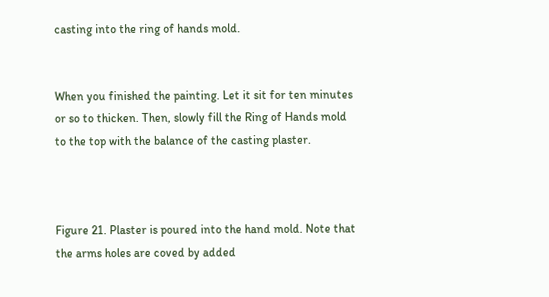casting into the ring of hands mold.


When you finished the painting. Let it sit for ten minutes or so to thicken. Then, slowly fill the Ring of Hands mold to the top with the balance of the casting plaster.



Figure 21. Plaster is poured into the hand mold. Note that the arms holes are coved by added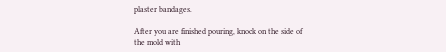plaster bandages.

After you are finished pouring, knock on the side of the mold with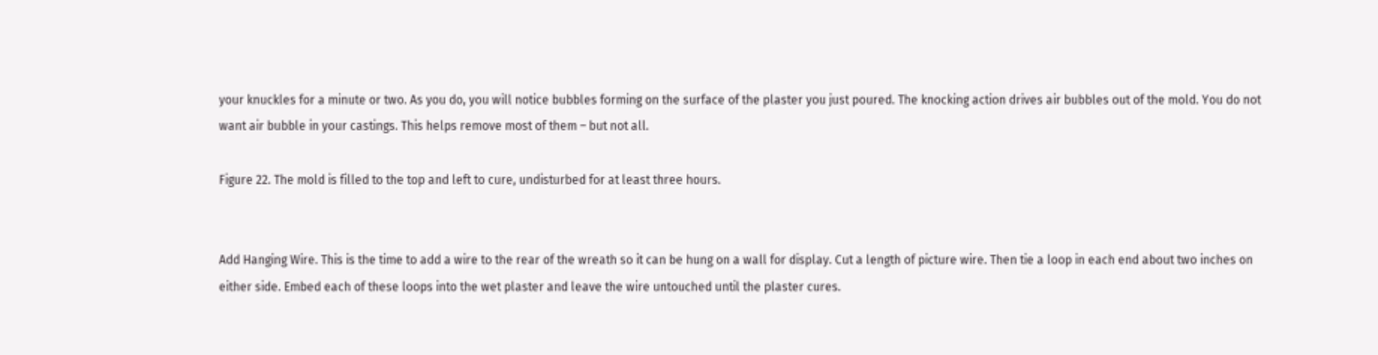your knuckles for a minute or two. As you do, you will notice bubbles forming on the surface of the plaster you just poured. The knocking action drives air bubbles out of the mold. You do not want air bubble in your castings. This helps remove most of them – but not all.

Figure 22. The mold is filled to the top and left to cure, undisturbed for at least three hours.


Add Hanging Wire. This is the time to add a wire to the rear of the wreath so it can be hung on a wall for display. Cut a length of picture wire. Then tie a loop in each end about two inches on either side. Embed each of these loops into the wet plaster and leave the wire untouched until the plaster cures.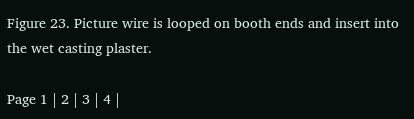Figure 23. Picture wire is looped on booth ends and insert into the wet casting plaster.

Page 1 | 2 | 3 | 4 |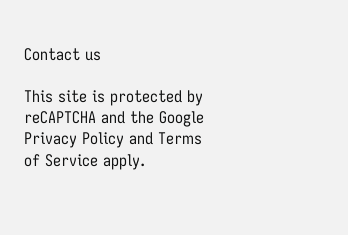Contact us

This site is protected by reCAPTCHA and the Google Privacy Policy and Terms of Service apply.